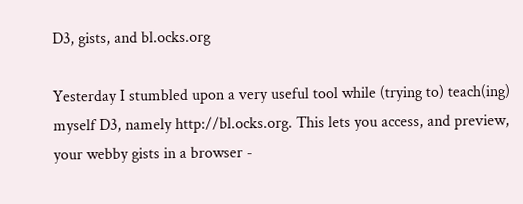D3, gists, and bl.ocks.org

Yesterday I stumbled upon a very useful tool while (trying to) teach(ing) myself D3, namely http://bl.ocks.org. This lets you access, and preview, your webby gists in a browser -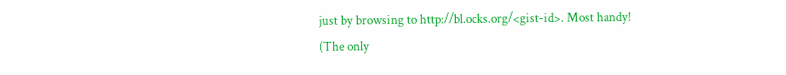just by browsing to http://bl.ocks.org/<gist-id>. Most handy!
(The only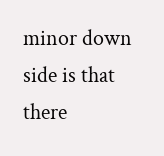minor down side is that there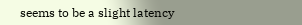seems to be a slight latency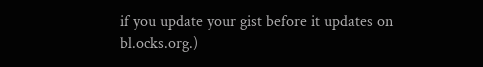if you update your gist before it updates on bl.ocks.org.)